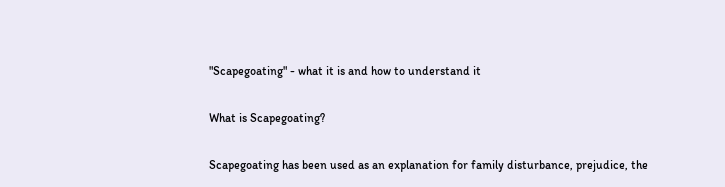"Scapegoating" - what it is and how to understand it

What is Scapegoating?

Scapegoating has been used as an explanation for family disturbance, prejudice, the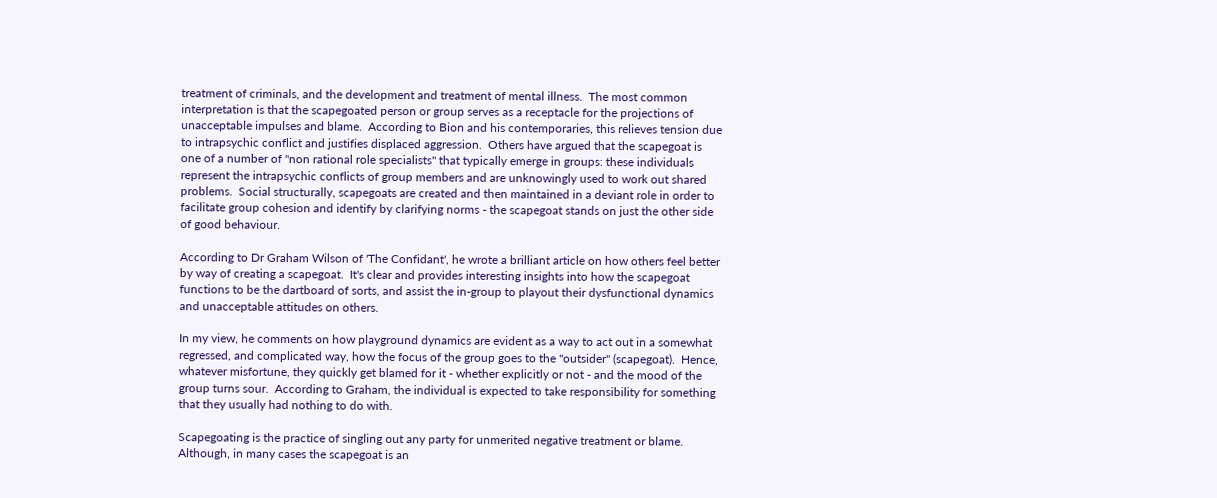treatment of criminals, and the development and treatment of mental illness.  The most common interpretation is that the scapegoated person or group serves as a receptacle for the projections of unacceptable impulses and blame.  According to Bion and his contemporaries, this relieves tension due to intrapsychic conflict and justifies displaced aggression.  Others have argued that the scapegoat is one of a number of "non rational role specialists" that typically emerge in groups: these individuals represent the intrapsychic conflicts of group members and are unknowingly used to work out shared problems.  Social structurally, scapegoats are created and then maintained in a deviant role in order to facilitate group cohesion and identify by clarifying norms - the scapegoat stands on just the other side of good behaviour.

According to Dr Graham Wilson of 'The Confidant', he wrote a brilliant article on how others feel better by way of creating a scapegoat.  It's clear and provides interesting insights into how the scapegoat functions to be the dartboard of sorts, and assist the in-group to playout their dysfunctional dynamics and unacceptable attitudes on others.

In my view, he comments on how playground dynamics are evident as a way to act out in a somewhat regressed, and complicated way, how the focus of the group goes to the "outsider" (scapegoat).  Hence, whatever misfortune, they quickly get blamed for it - whether explicitly or not - and the mood of the group turns sour.  According to Graham, the individual is expected to take responsibility for something that they usually had nothing to do with.

Scapegoating is the practice of singling out any party for unmerited negative treatment or blame. Although, in many cases the scapegoat is an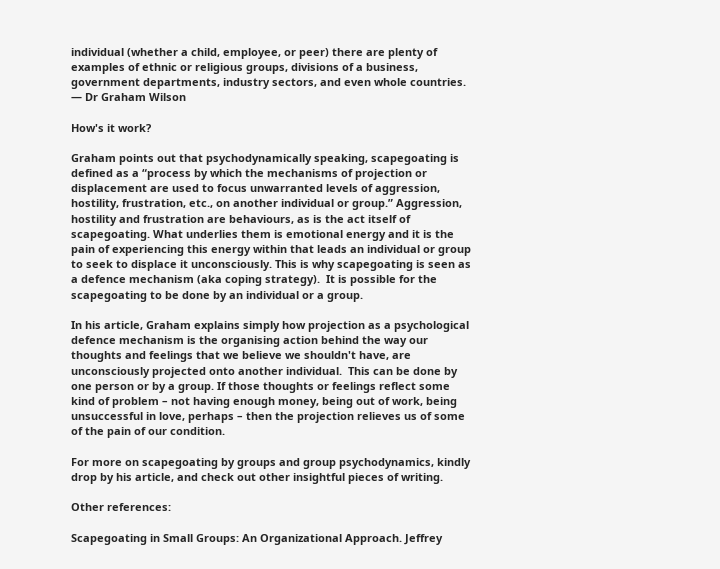individual (whether a child, employee, or peer) there are plenty of examples of ethnic or religious groups, divisions of a business, government departments, industry sectors, and even whole countries.
— Dr Graham Wilson

How's it work?

Graham points out that psychodynamically speaking, scapegoating is defined as a “process by which the mechanisms of projection or displacement are used to focus unwarranted levels of aggression, hostility, frustration, etc., on another individual or group.” Aggression, hostility and frustration are behaviours, as is the act itself of scapegoating. What underlies them is emotional energy and it is the pain of experiencing this energy within that leads an individual or group to seek to displace it unconsciously. This is why scapegoating is seen as a defence mechanism (aka coping strategy).  It is possible for the scapegoating to be done by an individual or a group.

In his article, Graham explains simply how projection as a psychological defence mechanism is the organising action behind the way our thoughts and feelings that we believe we shouldn't have, are unconsciously projected onto another individual.  This can be done by one person or by a group. If those thoughts or feelings reflect some kind of problem – not having enough money, being out of work, being unsuccessful in love, perhaps – then the projection relieves us of some of the pain of our condition.

For more on scapegoating by groups and group psychodynamics, kindly drop by his article, and check out other insightful pieces of writing.

Other references:

Scapegoating in Small Groups: An Organizational Approach. Jeffrey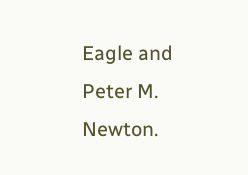Eagle and Peter M. Newton.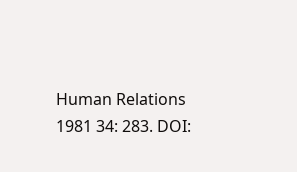Human Relations 1981 34: 283. DOI: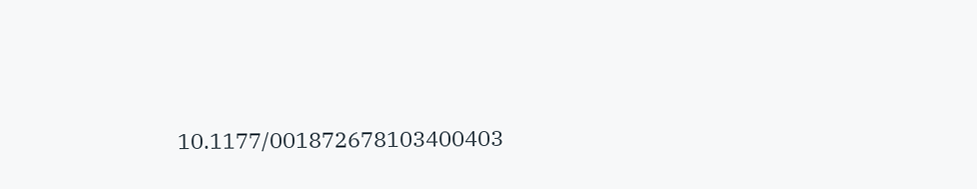10.1177/001872678103400403